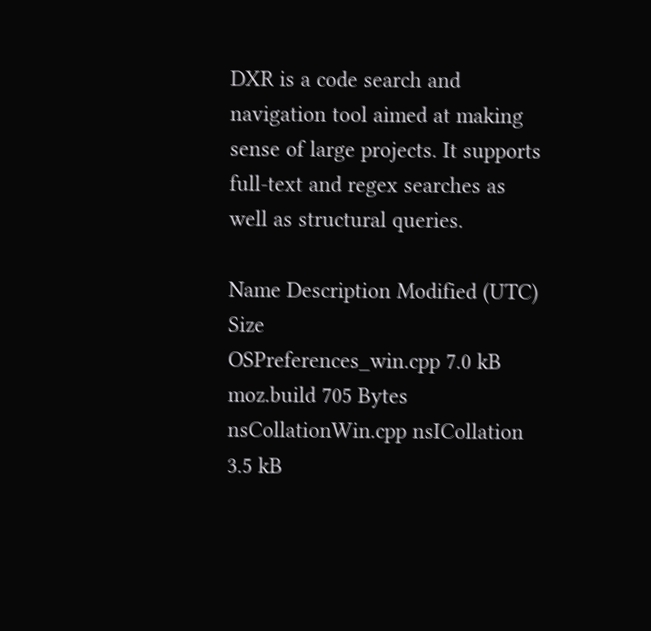DXR is a code search and navigation tool aimed at making sense of large projects. It supports full-text and regex searches as well as structural queries.

Name Description Modified (UTC) Size
OSPreferences_win.cpp 7.0 kB
moz.build 705 Bytes
nsCollationWin.cpp nsICollation 3.5 kB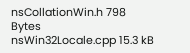nsCollationWin.h 798 Bytes
nsWin32Locale.cpp 15.3 kB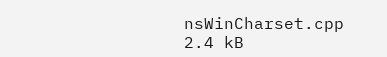nsWinCharset.cpp 2.4 kB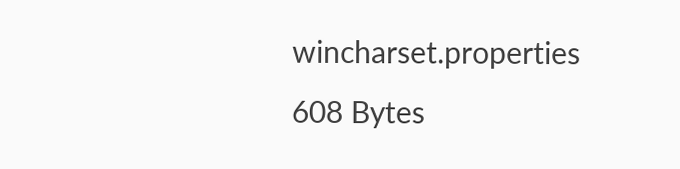wincharset.properties 608 Bytes